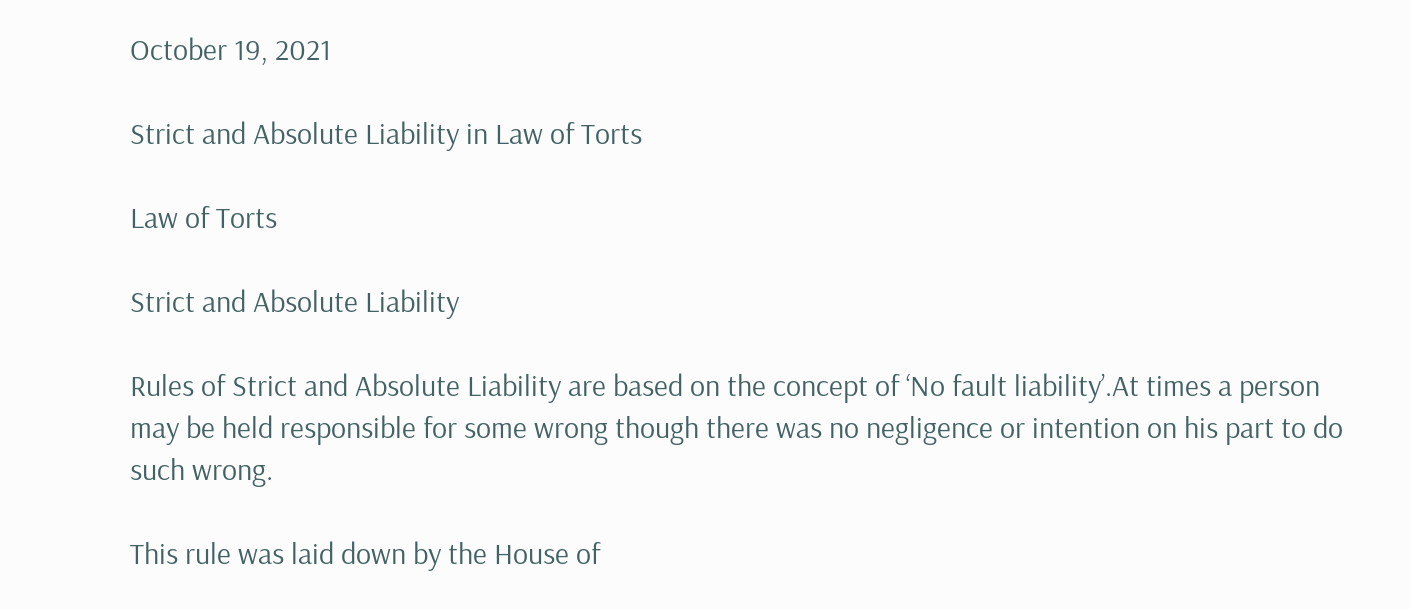October 19, 2021

Strict and Absolute Liability in Law of Torts

Law of Torts

Strict and Absolute Liability

Rules of Strict and Absolute Liability are based on the concept of ‘No fault liability’.At times a person may be held responsible for some wrong though there was no negligence or intention on his part to do such wrong.

This rule was laid down by the House of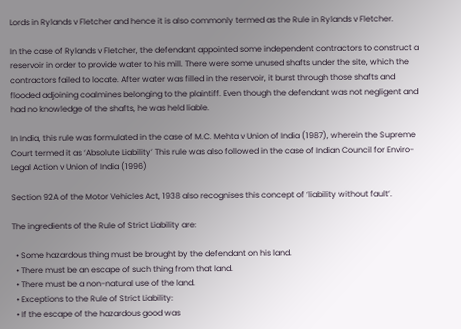Lords in Rylands v Fletcher and hence it is also commonly termed as the Rule in Rylands v Fletcher.

In the case of Rylands v Fletcher, the defendant appointed some independent contractors to construct a reservoir in order to provide water to his mill. There were some unused shafts under the site, which the contractors failed to locate. After water was filled in the reservoir, it burst through those shafts and flooded adjoining coalmines belonging to the plaintiff. Even though the defendant was not negligent and had no knowledge of the shafts, he was held liable.

In India, this rule was formulated in the case of M.C. Mehta v Union of India (1987), wherein the Supreme Court termed it as ‘Absolute Liability’ This rule was also followed in the case of Indian Council for Enviro-Legal Action v Union of India (1996)

Section 92A of the Motor Vehicles Act, 1938 also recognises this concept of ‘liability without fault’.

The ingredients of the Rule of Strict Liability are:

  • Some hazardous thing must be brought by the defendant on his land.
  • There must be an escape of such thing from that land.
  • There must be a non-natural use of the land.
  • Exceptions to the Rule of Strict Liability:
  • If the escape of the hazardous good was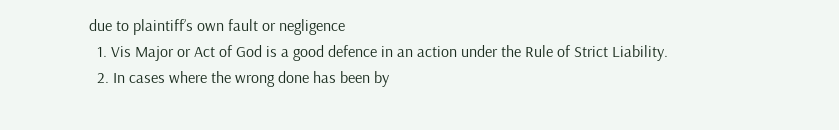due to plaintiff’s own fault or negligence
  1. Vis Major or Act of God is a good defence in an action under the Rule of Strict Liability.
  2. In cases where the wrong done has been by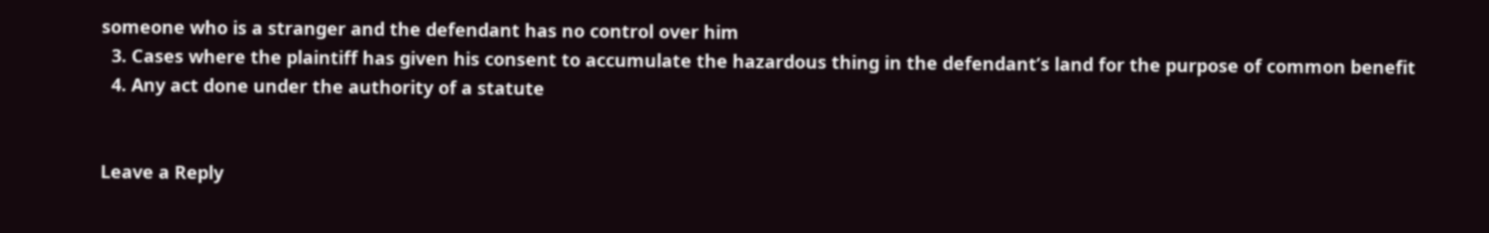someone who is a stranger and the defendant has no control over him
  3. Cases where the plaintiff has given his consent to accumulate the hazardous thing in the defendant’s land for the purpose of common benefit
  4. Any act done under the authority of a statute


Leave a Reply